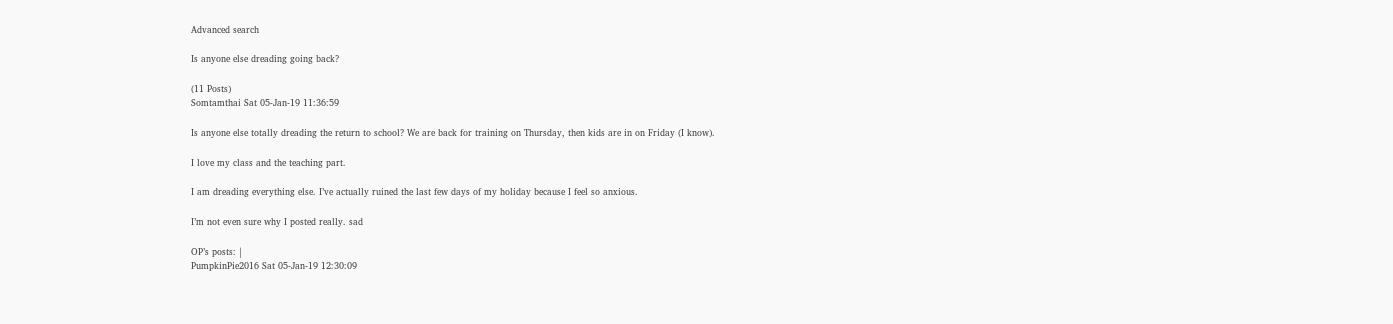Advanced search

Is anyone else dreading going back?

(11 Posts)
Somtamthai Sat 05-Jan-19 11:36:59

Is anyone else totally dreading the return to school? We are back for training on Thursday, then kids are in on Friday (I know).

I love my class and the teaching part.

I am dreading everything else. I’ve actually ruined the last few days of my holiday because I feel so anxious.

I’m not even sure why I posted really. sad

OP’s posts: |
PumpkinPie2016 Sat 05-Jan-19 12:30:09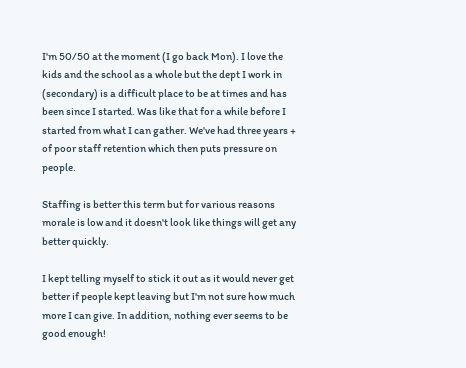I'm 50/50 at the moment (I go back Mon). I love the kids and the school as a whole but the dept I work in (secondary) is a difficult place to be at times and has been since I started. Was like that for a while before I started from what I can gather. We've had three years + of poor staff retention which then puts pressure on people.

Staffing is better this term but for various reasons morale is low and it doesn't look like things will get any better quickly.

I kept telling myself to stick it out as it would never get better if people kept leaving but I'm not sure how much more I can give. In addition, nothing ever seems to be good enough!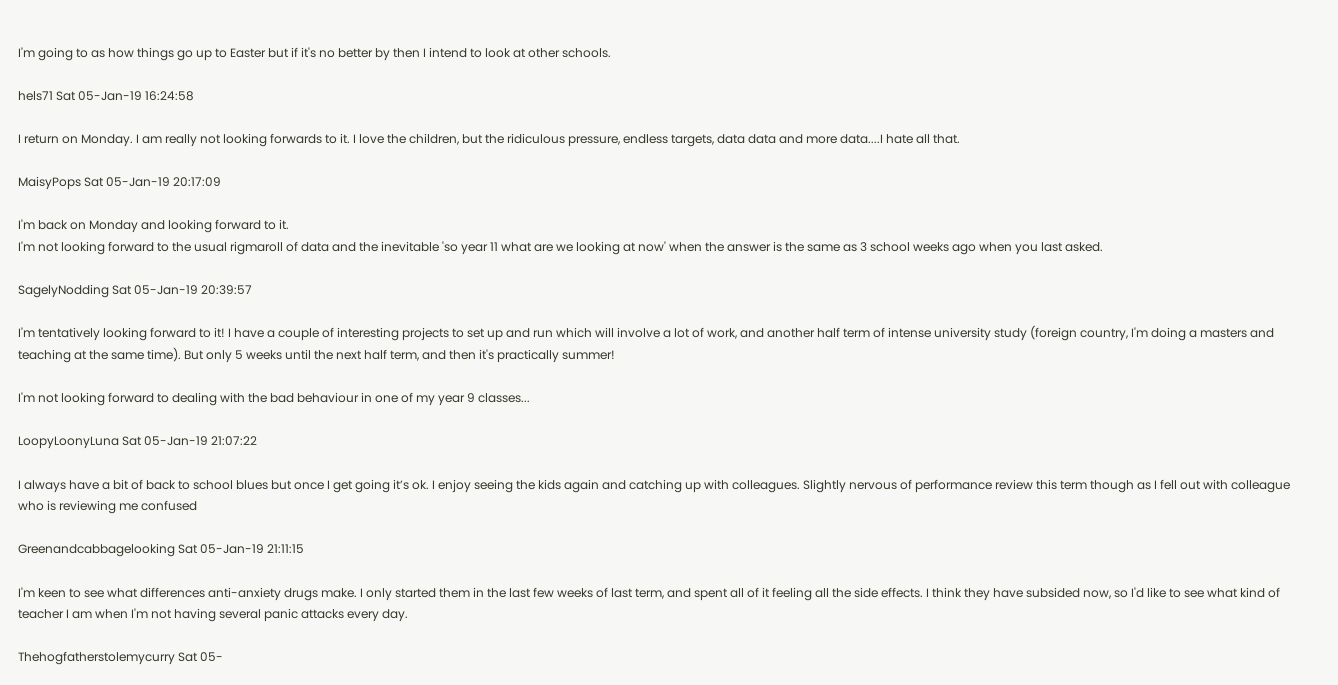I'm going to as how things go up to Easter but if it's no better by then I intend to look at other schools.

hels71 Sat 05-Jan-19 16:24:58

I return on Monday. I am really not looking forwards to it. I love the children, but the ridiculous pressure, endless targets, data data and more data....I hate all that.

MaisyPops Sat 05-Jan-19 20:17:09

I'm back on Monday and looking forward to it.
I'm not looking forward to the usual rigmaroll of data and the inevitable 'so year 11 what are we looking at now' when the answer is the same as 3 school weeks ago when you last asked.

SagelyNodding Sat 05-Jan-19 20:39:57

I'm tentatively looking forward to it! I have a couple of interesting projects to set up and run which will involve a lot of work, and another half term of intense university study (foreign country, I'm doing a masters and teaching at the same time). But only 5 weeks until the next half term, and then it's practically summer!

I'm not looking forward to dealing with the bad behaviour in one of my year 9 classes...

LoopyLoonyLuna Sat 05-Jan-19 21:07:22

I always have a bit of back to school blues but once I get going it’s ok. I enjoy seeing the kids again and catching up with colleagues. Slightly nervous of performance review this term though as I fell out with colleague who is reviewing me confused

Greenandcabbagelooking Sat 05-Jan-19 21:11:15

I'm keen to see what differences anti-anxiety drugs make. I only started them in the last few weeks of last term, and spent all of it feeling all the side effects. I think they have subsided now, so I'd like to see what kind of teacher I am when I'm not having several panic attacks every day.

Thehogfatherstolemycurry Sat 05-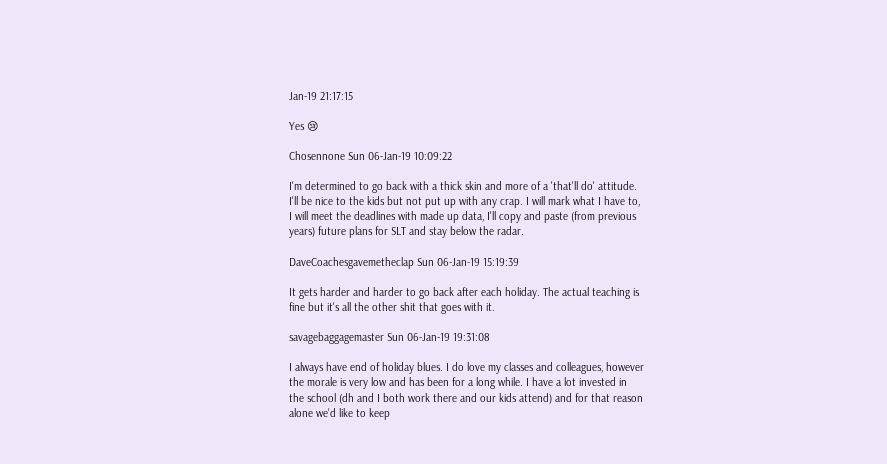Jan-19 21:17:15

Yes 😢

Chosennone Sun 06-Jan-19 10:09:22

I'm determined to go back with a thick skin and more of a 'that'll do' attitude. I'll be nice to the kids but not put up with any crap. I will mark what I have to, I will meet the deadlines with made up data, I'll copy and paste (from previous years) future plans for SLT and stay below the radar.

DaveCoachesgavemetheclap Sun 06-Jan-19 15:19:39

It gets harder and harder to go back after each holiday. The actual teaching is fine but it's all the other shit that goes with it.

savagebaggagemaster Sun 06-Jan-19 19:31:08

I always have end of holiday blues. I do love my classes and colleagues, however the morale is very low and has been for a long while. I have a lot invested in the school (dh and I both work there and our kids attend) and for that reason alone we'd like to keep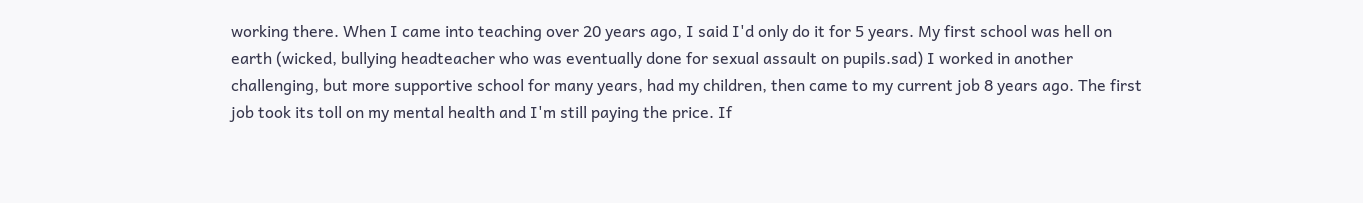working there. When I came into teaching over 20 years ago, I said I'd only do it for 5 years. My first school was hell on earth (wicked, bullying headteacher who was eventually done for sexual assault on pupils.sad) I worked in another challenging, but more supportive school for many years, had my children, then came to my current job 8 years ago. The first job took its toll on my mental health and I'm still paying the price. If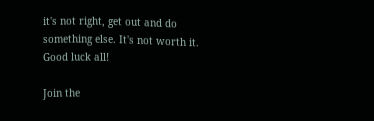it's not right, get out and do something else. It's not worth it. Good luck all!

Join the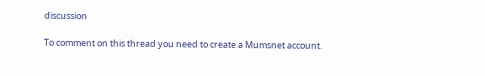discussion

To comment on this thread you need to create a Mumsnet account.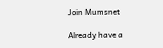Join Mumsnet

Already have a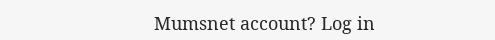Mumsnet account? Log in